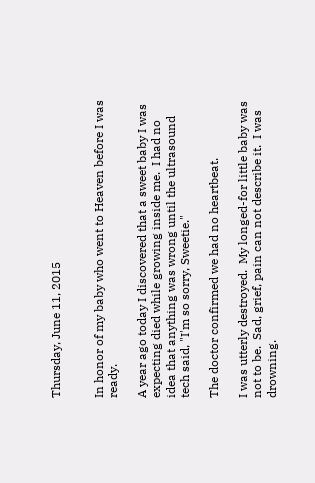Thursday, June 11, 2015


In honor of my baby who went to Heaven before I was ready.

A year ago today I discovered that a sweet baby I was expecting died while growing inside me.  I had no idea that anything was wrong until the ultrasound tech said, "I'm so sorry, Sweetie."

The doctor confirmed we had no heartbeat.

I was utterly destroyed.  My longed-for little baby was not to be.  Sad, grief, pain can not describe it.  I was drowning.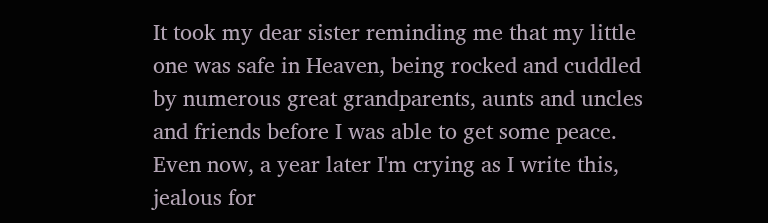It took my dear sister reminding me that my little one was safe in Heaven, being rocked and cuddled by numerous great grandparents, aunts and uncles and friends before I was able to get some peace.  Even now, a year later I'm crying as I write this, jealous for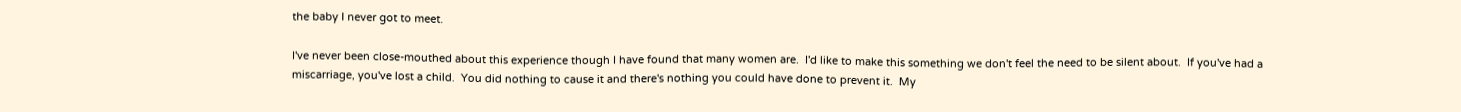the baby I never got to meet.

I've never been close-mouthed about this experience though I have found that many women are.  I'd like to make this something we don't feel the need to be silent about.  If you've had a miscarriage, you've lost a child.  You did nothing to cause it and there's nothing you could have done to prevent it.  My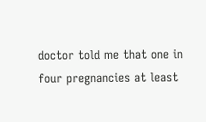doctor told me that one in four pregnancies at least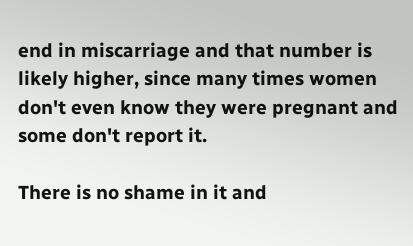end in miscarriage and that number is likely higher, since many times women don't even know they were pregnant and some don't report it.

There is no shame in it and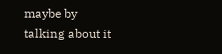maybe by talking about it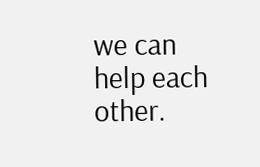we can help each other.